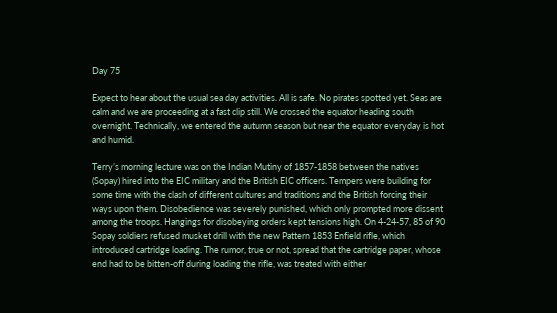Day 75

Expect to hear about the usual sea day activities. All is safe. No pirates spotted yet. Seas are calm and we are proceeding at a fast clip still. We crossed the equator heading south overnight. Technically, we entered the autumn season but near the equator everyday is hot and humid.

Terry’s morning lecture was on the Indian Mutiny of 1857-1858 between the natives (Sopay) hired into the EIC military and the British EIC officers. Tempers were building for some time with the clash of different cultures and traditions and the British forcing their ways upon them. Disobedience was severely punished, which only prompted more dissent among the troops. Hangings for disobeying orders kept tensions high. On 4-24-57, 85 of 90 Sopay soldiers refused musket drill with the new Pattern 1853 Enfield rifle, which introduced cartridge loading. The rumor, true or not, spread that the cartridge paper, whose end had to be bitten-off during loading the rifle, was treated with either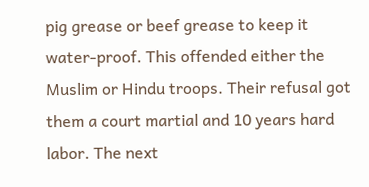pig grease or beef grease to keep it water-proof. This offended either the Muslim or Hindu troops. Their refusal got them a court martial and 10 years hard labor. The next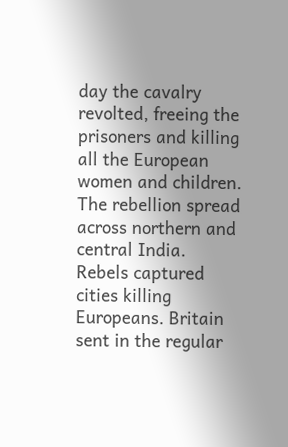day the cavalry revolted, freeing the prisoners and killing all the European women and children. The rebellion spread across northern and central India. Rebels captured cities killing Europeans. Britain sent in the regular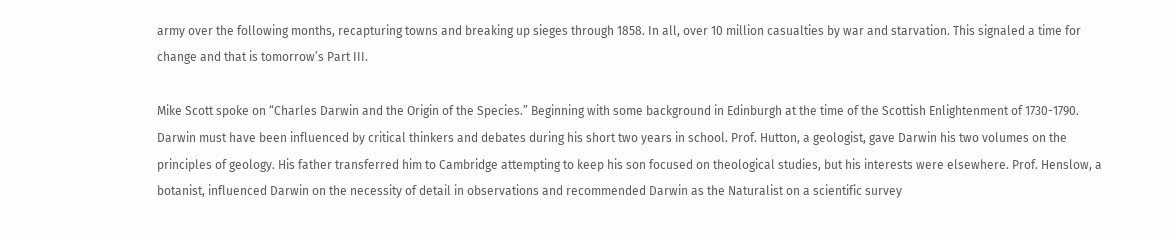army over the following months, recapturing towns and breaking up sieges through 1858. In all, over 10 million casualties by war and starvation. This signaled a time for change and that is tomorrow’s Part III.

Mike Scott spoke on “Charles Darwin and the Origin of the Species.” Beginning with some background in Edinburgh at the time of the Scottish Enlightenment of 1730-1790. Darwin must have been influenced by critical thinkers and debates during his short two years in school. Prof. Hutton, a geologist, gave Darwin his two volumes on the principles of geology. His father transferred him to Cambridge attempting to keep his son focused on theological studies, but his interests were elsewhere. Prof. Henslow, a botanist, influenced Darwin on the necessity of detail in observations and recommended Darwin as the Naturalist on a scientific survey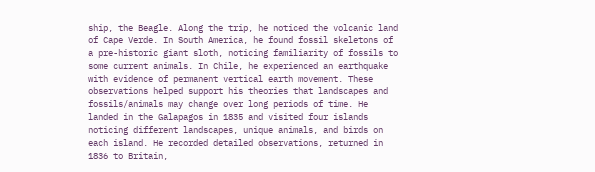ship, the Beagle. Along the trip, he noticed the volcanic land of Cape Verde. In South America, he found fossil skeletons of a pre-historic giant sloth, noticing familiarity of fossils to some current animals. In Chile, he experienced an earthquake with evidence of permanent vertical earth movement. These observations helped support his theories that landscapes and fossils/animals may change over long periods of time. He landed in the Galapagos in 1835 and visited four islands noticing different landscapes, unique animals, and birds on each island. He recorded detailed observations, returned in 1836 to Britain,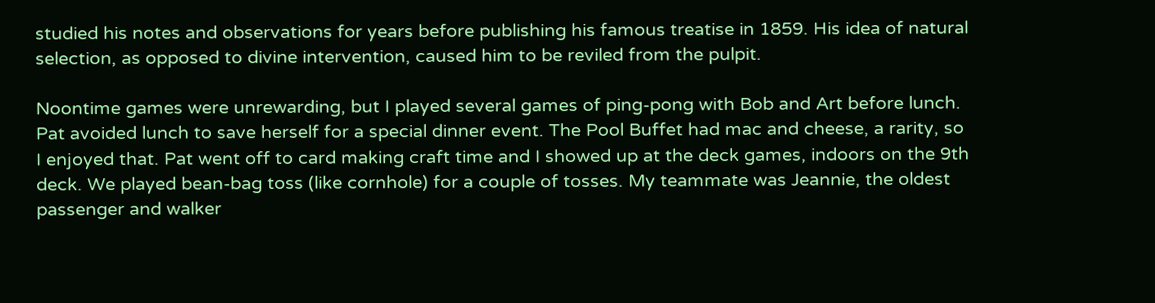studied his notes and observations for years before publishing his famous treatise in 1859. His idea of natural selection, as opposed to divine intervention, caused him to be reviled from the pulpit.

Noontime games were unrewarding, but I played several games of ping-pong with Bob and Art before lunch. Pat avoided lunch to save herself for a special dinner event. The Pool Buffet had mac and cheese, a rarity, so I enjoyed that. Pat went off to card making craft time and I showed up at the deck games, indoors on the 9th deck. We played bean-bag toss (like cornhole) for a couple of tosses. My teammate was Jeannie, the oldest passenger and walker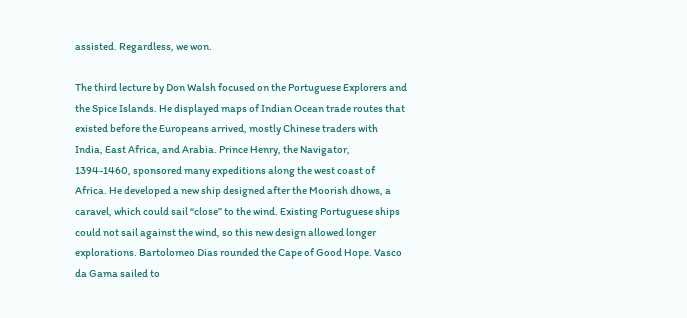assisted. Regardless, we won.

The third lecture by Don Walsh focused on the Portuguese Explorers and the Spice Islands. He displayed maps of Indian Ocean trade routes that existed before the Europeans arrived, mostly Chinese traders with India, East Africa, and Arabia. Prince Henry, the Navigator, 1394-1460, sponsored many expeditions along the west coast of Africa. He developed a new ship designed after the Moorish dhows, a caravel, which could sail “close” to the wind. Existing Portuguese ships could not sail against the wind, so this new design allowed longer explorations. Bartolomeo Dias rounded the Cape of Good Hope. Vasco da Gama sailed to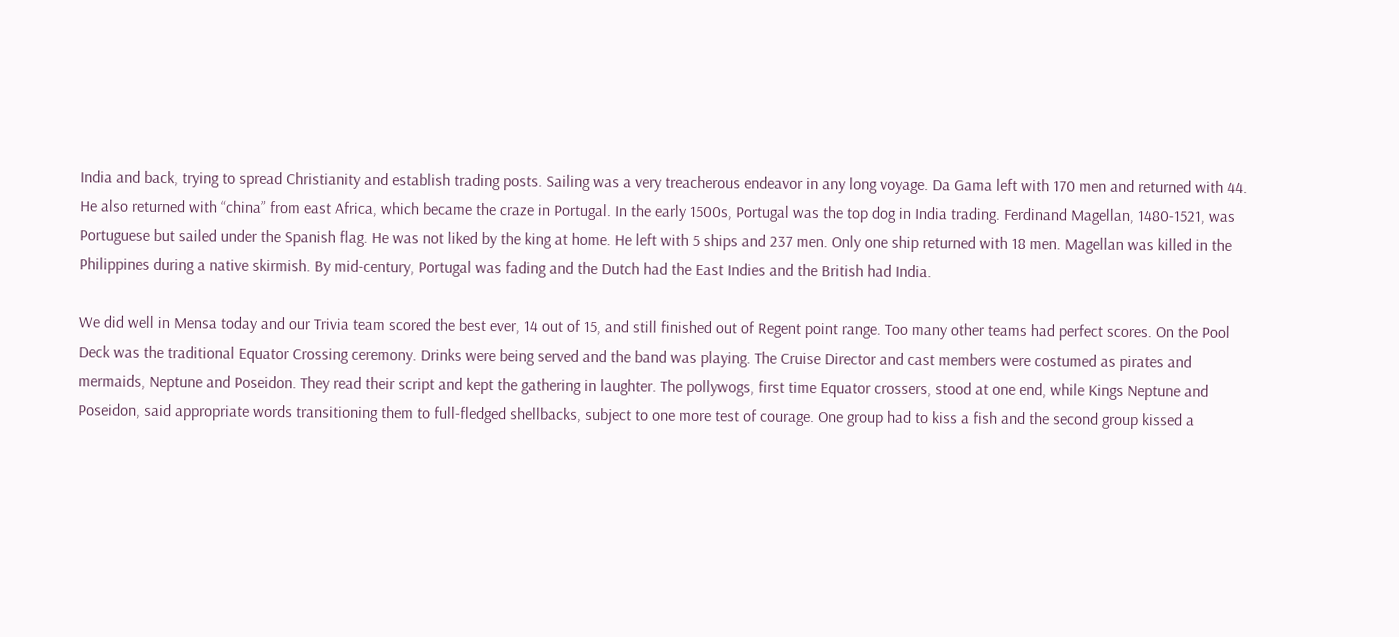India and back, trying to spread Christianity and establish trading posts. Sailing was a very treacherous endeavor in any long voyage. Da Gama left with 170 men and returned with 44. He also returned with “china” from east Africa, which became the craze in Portugal. In the early 1500s, Portugal was the top dog in India trading. Ferdinand Magellan, 1480-1521, was Portuguese but sailed under the Spanish flag. He was not liked by the king at home. He left with 5 ships and 237 men. Only one ship returned with 18 men. Magellan was killed in the Philippines during a native skirmish. By mid-century, Portugal was fading and the Dutch had the East Indies and the British had India.

We did well in Mensa today and our Trivia team scored the best ever, 14 out of 15, and still finished out of Regent point range. Too many other teams had perfect scores. On the Pool Deck was the traditional Equator Crossing ceremony. Drinks were being served and the band was playing. The Cruise Director and cast members were costumed as pirates and mermaids, Neptune and Poseidon. They read their script and kept the gathering in laughter. The pollywogs, first time Equator crossers, stood at one end, while Kings Neptune and Poseidon, said appropriate words transitioning them to full-fledged shellbacks, subject to one more test of courage. One group had to kiss a fish and the second group kissed a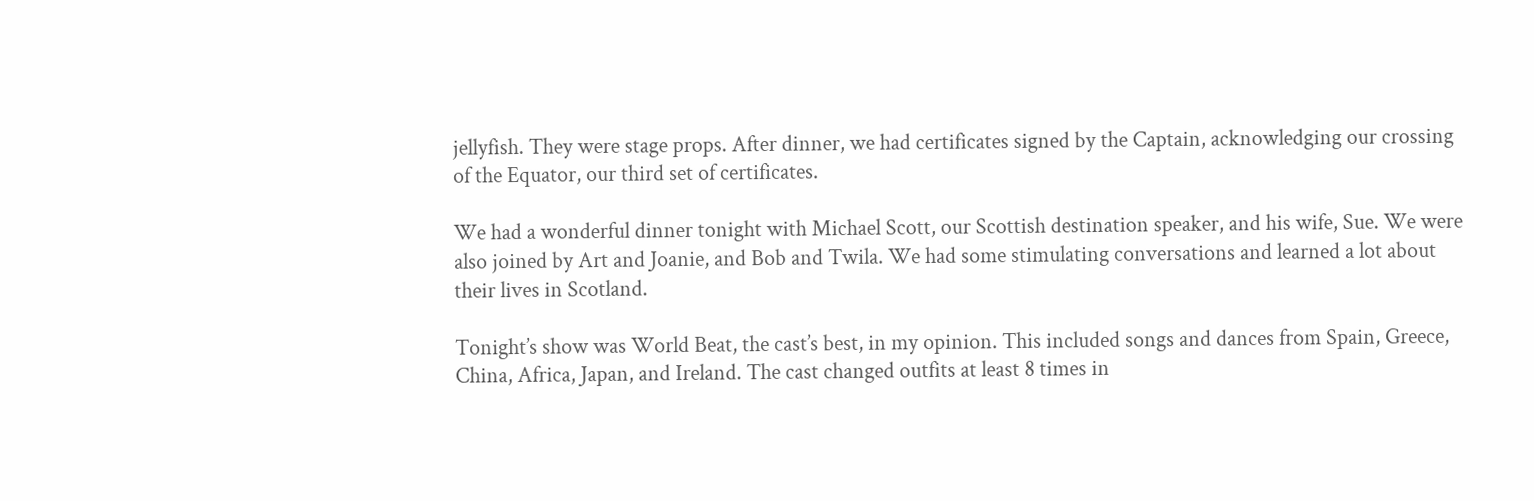jellyfish. They were stage props. After dinner, we had certificates signed by the Captain, acknowledging our crossing of the Equator, our third set of certificates.

We had a wonderful dinner tonight with Michael Scott, our Scottish destination speaker, and his wife, Sue. We were also joined by Art and Joanie, and Bob and Twila. We had some stimulating conversations and learned a lot about their lives in Scotland.

Tonight’s show was World Beat, the cast’s best, in my opinion. This included songs and dances from Spain, Greece, China, Africa, Japan, and Ireland. The cast changed outfits at least 8 times in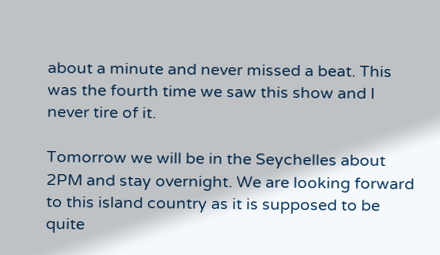about a minute and never missed a beat. This was the fourth time we saw this show and I never tire of it.

Tomorrow we will be in the Seychelles about 2PM and stay overnight. We are looking forward to this island country as it is supposed to be quite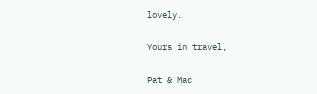lovely.

Yours in travel,

Pat & Mac